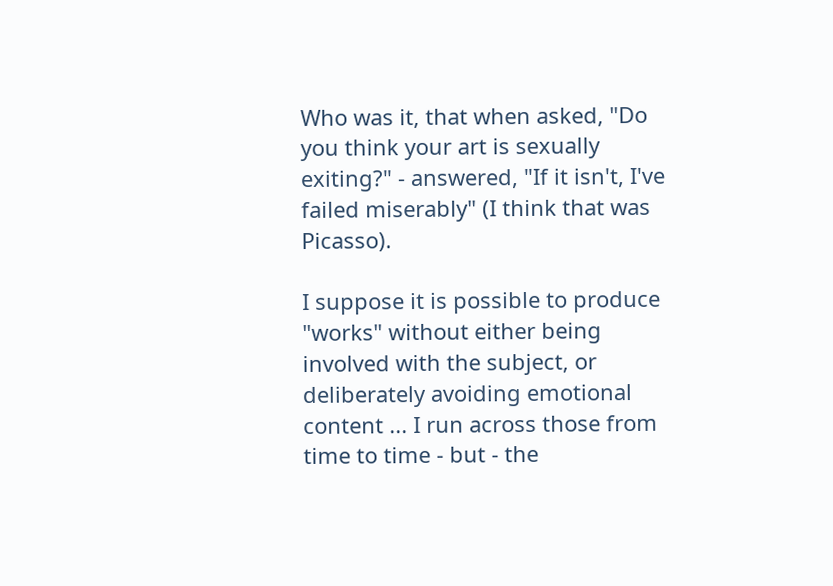Who was it, that when asked, "Do you think your art is sexually exiting?" - answered, "If it isn't, I've failed miserably" (I think that was Picasso).

I suppose it is possible to produce "works" without either being involved with the subject, or deliberately avoiding emotional content ... I run across those from time to time - but - the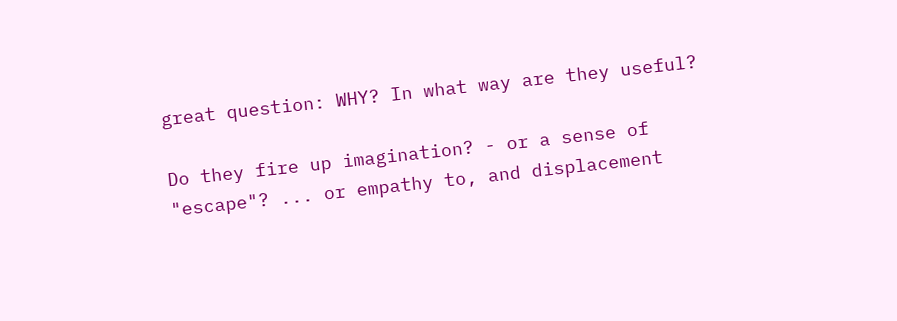great question: WHY? In what way are they useful?

Do they fire up imagination? - or a sense of "escape"? ... or empathy to, and displacement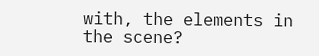with, the elements in the scene?